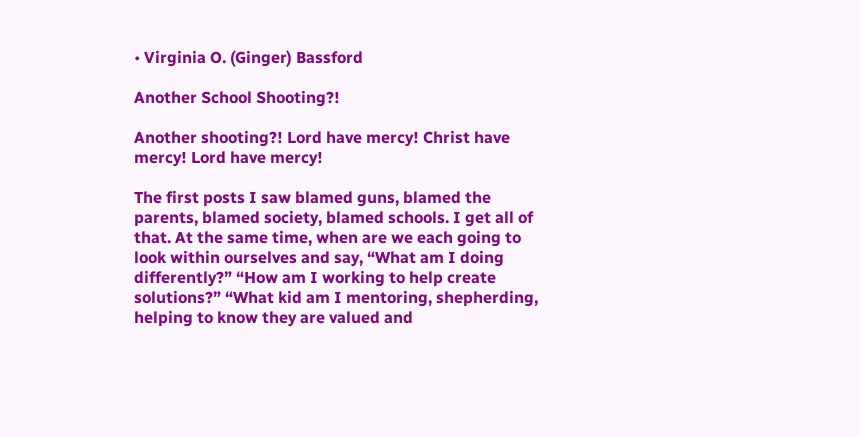• Virginia O. (Ginger) Bassford

Another School Shooting?!

Another shooting?! Lord have mercy! Christ have mercy! Lord have mercy!

The first posts I saw blamed guns, blamed the parents, blamed society, blamed schools. I get all of that. At the same time, when are we each going to look within ourselves and say, “What am I doing differently?” “How am I working to help create solutions?” “What kid am I mentoring, shepherding, helping to know they are valued and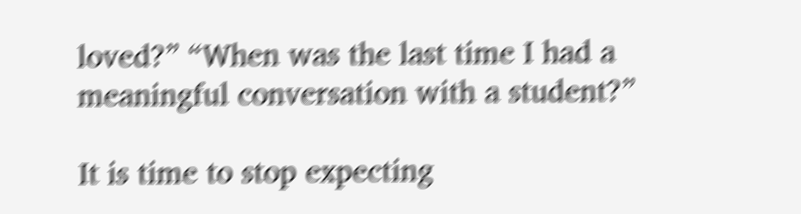loved?” “When was the last time I had a meaningful conversation with a student?”

It is time to stop expecting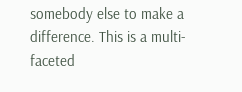somebody else to make a difference. This is a multi-faceted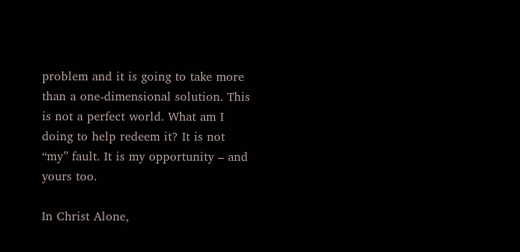problem and it is going to take more than a one-dimensional solution. This is not a perfect world. What am I doing to help redeem it? It is not “my” fault. It is my opportunity – and yours too.

In Christ Alone,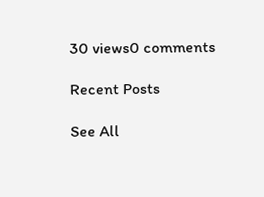30 views0 comments

Recent Posts

See All